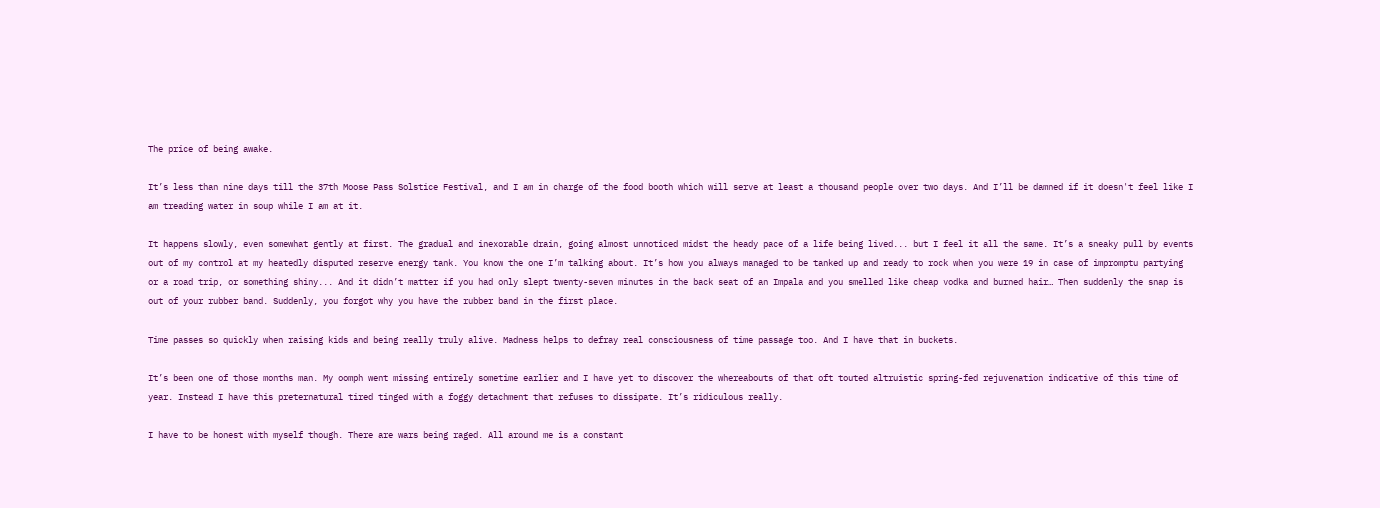The price of being awake.

It’s less than nine days till the 37th Moose Pass Solstice Festival, and I am in charge of the food booth which will serve at least a thousand people over two days. And I’ll be damned if it doesn't feel like I am treading water in soup while I am at it.

It happens slowly, even somewhat gently at first. The gradual and inexorable drain, going almost unnoticed midst the heady pace of a life being lived... but I feel it all the same. It’s a sneaky pull by events out of my control at my heatedly disputed reserve energy tank. You know the one I’m talking about. It’s how you always managed to be tanked up and ready to rock when you were 19 in case of impromptu partying or a road trip, or something shiny... And it didn’t matter if you had only slept twenty-seven minutes in the back seat of an Impala and you smelled like cheap vodka and burned hair… Then suddenly the snap is out of your rubber band. Suddenly, you forgot why you have the rubber band in the first place.

Time passes so quickly when raising kids and being really truly alive. Madness helps to defray real consciousness of time passage too. And I have that in buckets.

It’s been one of those months man. My oomph went missing entirely sometime earlier and I have yet to discover the whereabouts of that oft touted altruistic spring-fed rejuvenation indicative of this time of year. Instead I have this preternatural tired tinged with a foggy detachment that refuses to dissipate. It’s ridiculous really.

I have to be honest with myself though. There are wars being raged. All around me is a constant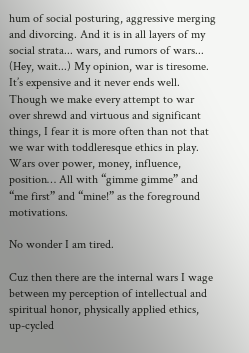hum of social posturing, aggressive merging and divorcing. And it is in all layers of my social strata... wars, and rumors of wars... (Hey, wait...) My opinion, war is tiresome. It’s expensive and it never ends well. Though we make every attempt to war over shrewd and virtuous and significant things, I fear it is more often than not that we war with toddleresque ethics in play. Wars over power, money, influence, position… All with “gimme gimme” and “me first” and “mine!” as the foreground motivations.

No wonder I am tired.

Cuz then there are the internal wars I wage between my perception of intellectual and spiritual honor, physically applied ethics, up-cycled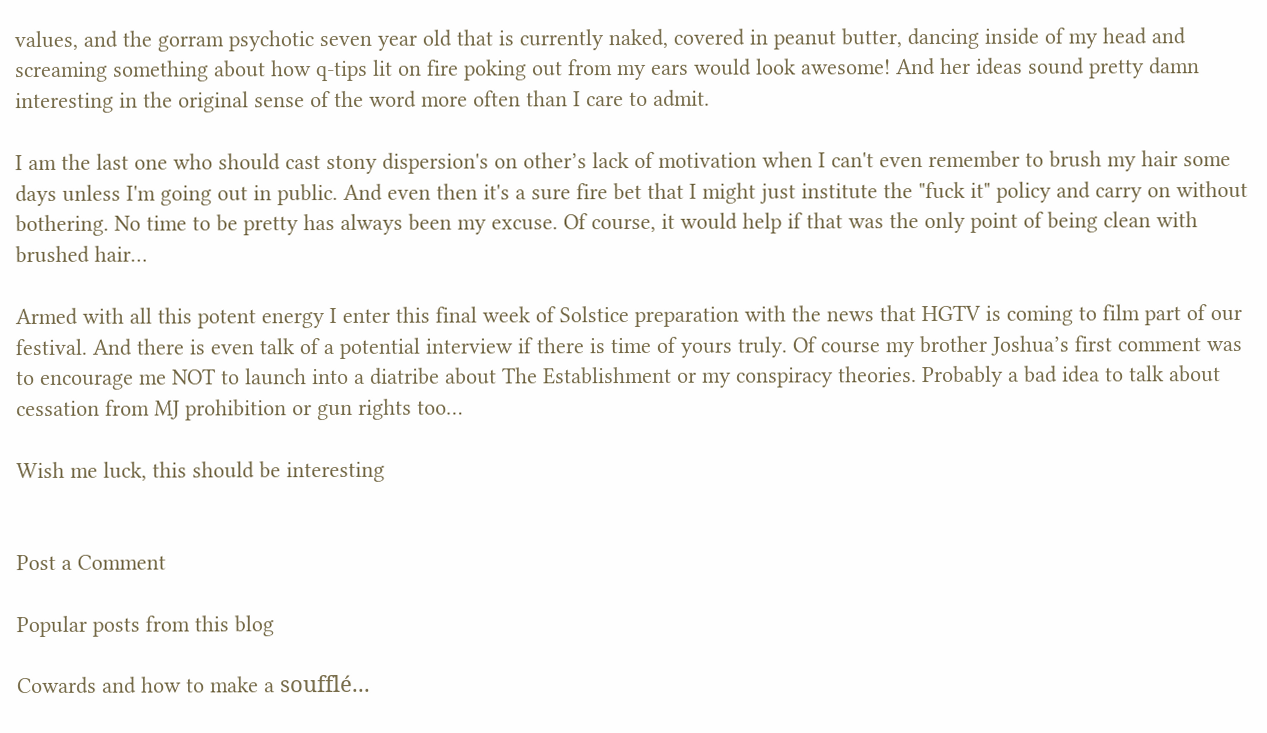values, and the gorram psychotic seven year old that is currently naked, covered in peanut butter, dancing inside of my head and screaming something about how q-tips lit on fire poking out from my ears would look awesome! And her ideas sound pretty damn interesting in the original sense of the word more often than I care to admit.

I am the last one who should cast stony dispersion's on other’s lack of motivation when I can't even remember to brush my hair some days unless I'm going out in public. And even then it's a sure fire bet that I might just institute the "fuck it" policy and carry on without bothering. No time to be pretty has always been my excuse. Of course, it would help if that was the only point of being clean with brushed hair…

Armed with all this potent energy I enter this final week of Solstice preparation with the news that HGTV is coming to film part of our festival. And there is even talk of a potential interview if there is time of yours truly. Of course my brother Joshua’s first comment was to encourage me NOT to launch into a diatribe about The Establishment or my conspiracy theories. Probably a bad idea to talk about cessation from MJ prohibition or gun rights too…

Wish me luck, this should be interesting


Post a Comment

Popular posts from this blog

Cowards and how to make a soufflé...